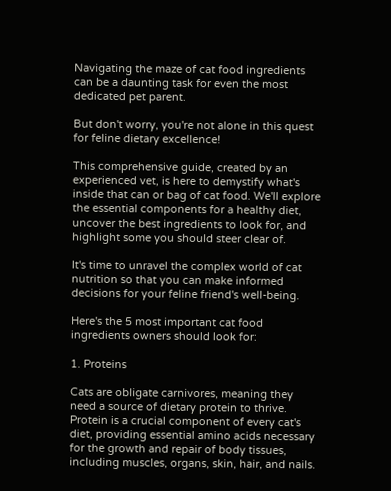Navigating the maze of cat food ingredients can be a daunting task for even the most dedicated pet parent.

But don't worry, you're not alone in this quest for feline dietary excellence!

This comprehensive guide, created by an experienced vet, is here to demystify what's inside that can or bag of cat food. We'll explore the essential components for a healthy diet, uncover the best ingredients to look for, and highlight some you should steer clear of.

It's time to unravel the complex world of cat nutrition so that you can make informed decisions for your feline friend's well-being.

Here's the 5 most important cat food ingredients owners should look for:

1. Proteins

Cats are obligate carnivores, meaning they need a source of dietary protein to thrive. Protein is a crucial component of every cat's diet, providing essential amino acids necessary for the growth and repair of body tissues, including muscles, organs, skin, hair, and nails.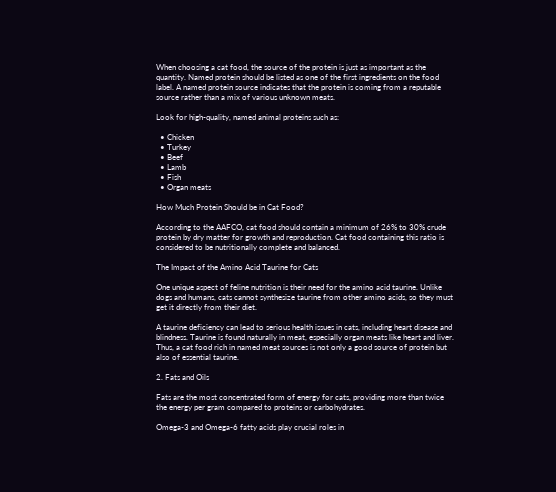When choosing a cat food, the source of the protein is just as important as the quantity. Named protein should be listed as one of the first ingredients on the food label. A named protein source indicates that the protein is coming from a reputable source rather than a mix of various unknown meats.

Look for high-quality, named animal proteins such as:

  • Chicken
  • Turkey
  • Beef
  • Lamb
  • Fish
  • Organ meats

How Much Protein Should be in Cat Food?

According to the AAFCO, cat food should contain a minimum of 26% to 30% crude protein by dry matter for growth and reproduction. Cat food containing this ratio is considered to be nutritionally complete and balanced.

The Impact of the Amino Acid Taurine for Cats

One unique aspect of feline nutrition is their need for the amino acid taurine. Unlike dogs and humans, cats cannot synthesize taurine from other amino acids, so they must get it directly from their diet.

A taurine deficiency can lead to serious health issues in cats, including heart disease and blindness. Taurine is found naturally in meat, especially organ meats like heart and liver. Thus, a cat food rich in named meat sources is not only a good source of protein but also of essential taurine.

2. Fats and Oils

Fats are the most concentrated form of energy for cats, providing more than twice the energy per gram compared to proteins or carbohydrates.

Omega-3 and Omega-6 fatty acids play crucial roles in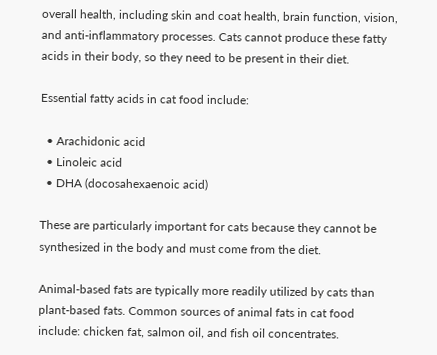overall health, including skin and coat health, brain function, vision, and anti-inflammatory processes. Cats cannot produce these fatty acids in their body, so they need to be present in their diet.

Essential fatty acids in cat food include:

  • Arachidonic acid
  • Linoleic acid
  • DHA (docosahexaenoic acid)

These are particularly important for cats because they cannot be synthesized in the body and must come from the diet.

Animal-based fats are typically more readily utilized by cats than plant-based fats. Common sources of animal fats in cat food include: chicken fat, salmon oil, and fish oil concentrates.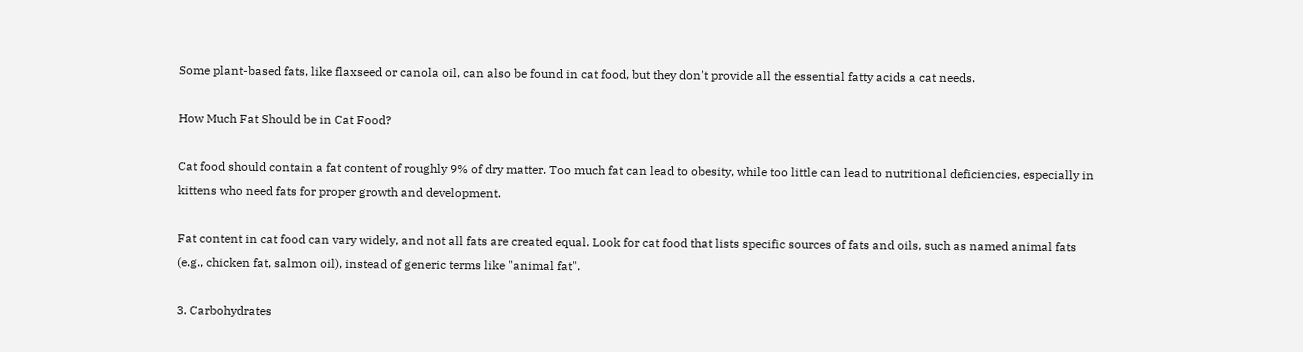Some plant-based fats, like flaxseed or canola oil, can also be found in cat food, but they don't provide all the essential fatty acids a cat needs.

How Much Fat Should be in Cat Food?

Cat food should contain a fat content of roughly 9% of dry matter. Too much fat can lead to obesity, while too little can lead to nutritional deficiencies, especially in kittens who need fats for proper growth and development.

Fat content in cat food can vary widely, and not all fats are created equal. Look for cat food that lists specific sources of fats and oils, such as named animal fats (e.g., chicken fat, salmon oil), instead of generic terms like "animal fat".

3. Carbohydrates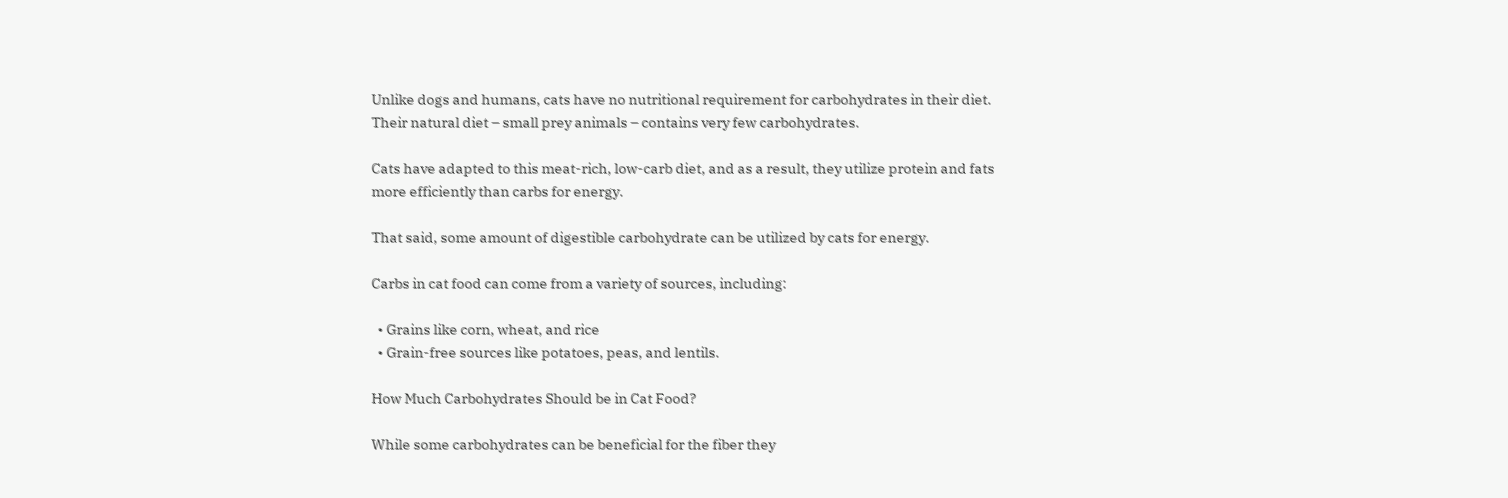Unlike dogs and humans, cats have no nutritional requirement for carbohydrates in their diet. Their natural diet – small prey animals – contains very few carbohydrates.

Cats have adapted to this meat-rich, low-carb diet, and as a result, they utilize protein and fats more efficiently than carbs for energy.

That said, some amount of digestible carbohydrate can be utilized by cats for energy.

Carbs in cat food can come from a variety of sources, including:

  • Grains like corn, wheat, and rice
  • Grain-free sources like potatoes, peas, and lentils.

How Much Carbohydrates Should be in Cat Food?

While some carbohydrates can be beneficial for the fiber they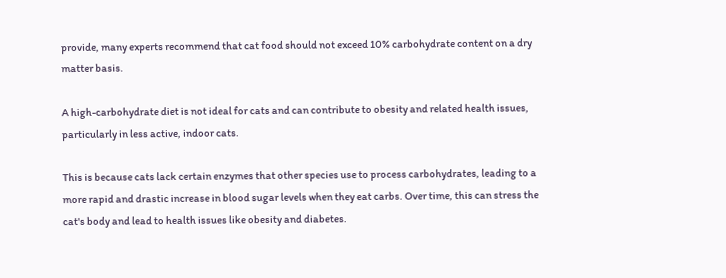provide, many experts recommend that cat food should not exceed 10% carbohydrate content on a dry matter basis.

A high-carbohydrate diet is not ideal for cats and can contribute to obesity and related health issues, particularly in less active, indoor cats.

This is because cats lack certain enzymes that other species use to process carbohydrates, leading to a more rapid and drastic increase in blood sugar levels when they eat carbs. Over time, this can stress the cat's body and lead to health issues like obesity and diabetes.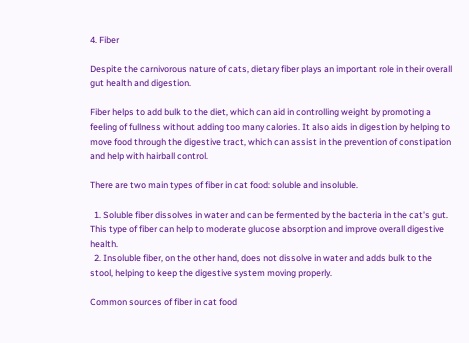4. Fiber

Despite the carnivorous nature of cats, dietary fiber plays an important role in their overall gut health and digestion.

Fiber helps to add bulk to the diet, which can aid in controlling weight by promoting a feeling of fullness without adding too many calories. It also aids in digestion by helping to move food through the digestive tract, which can assist in the prevention of constipation and help with hairball control.

There are two main types of fiber in cat food: soluble and insoluble.

  1. Soluble fiber dissolves in water and can be fermented by the bacteria in the cat's gut. This type of fiber can help to moderate glucose absorption and improve overall digestive health.
  2. Insoluble fiber, on the other hand, does not dissolve in water and adds bulk to the stool, helping to keep the digestive system moving properly.

Common sources of fiber in cat food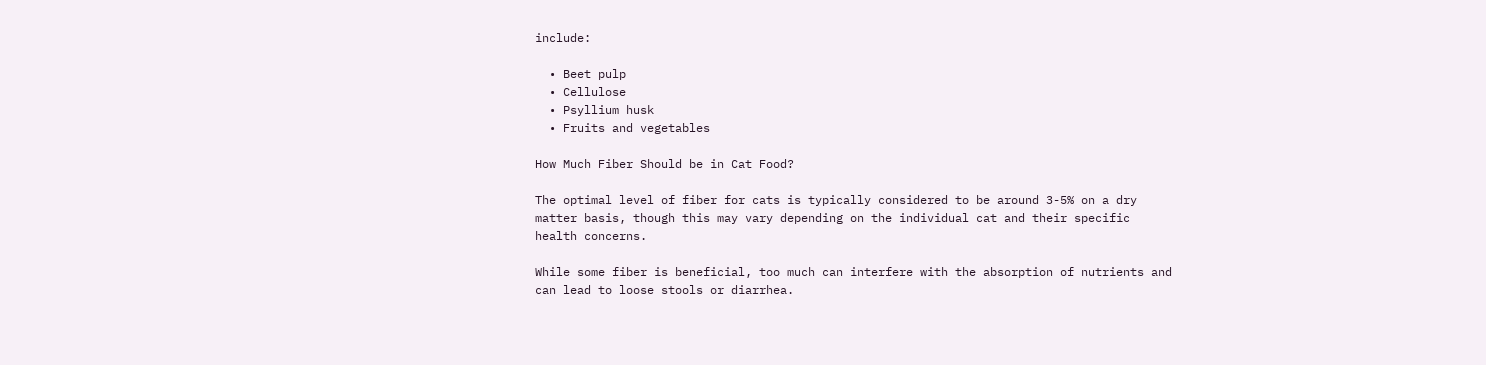include:

  • Beet pulp
  • Cellulose
  • Psyllium husk
  • Fruits and vegetables

How Much Fiber Should be in Cat Food?

The optimal level of fiber for cats is typically considered to be around 3-5% on a dry matter basis, though this may vary depending on the individual cat and their specific health concerns.

While some fiber is beneficial, too much can interfere with the absorption of nutrients and can lead to loose stools or diarrhea.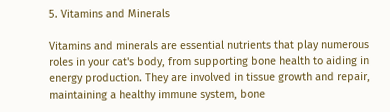5. Vitamins and Minerals

Vitamins and minerals are essential nutrients that play numerous roles in your cat's body, from supporting bone health to aiding in energy production. They are involved in tissue growth and repair, maintaining a healthy immune system, bone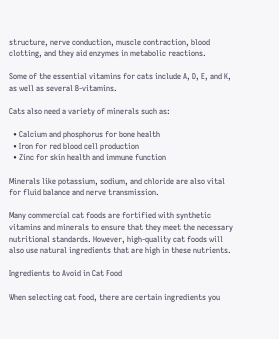structure, nerve conduction, muscle contraction, blood clotting, and they aid enzymes in metabolic reactions.

Some of the essential vitamins for cats include A, D, E, and K, as well as several B-vitamins.

Cats also need a variety of minerals such as:

  • Calcium and phosphorus for bone health
  • Iron for red blood cell production
  • Zinc for skin health and immune function

Minerals like potassium, sodium, and chloride are also vital for fluid balance and nerve transmission.

Many commercial cat foods are fortified with synthetic vitamins and minerals to ensure that they meet the necessary nutritional standards. However, high-quality cat foods will also use natural ingredients that are high in these nutrients.

Ingredients to Avoid in Cat Food

When selecting cat food, there are certain ingredients you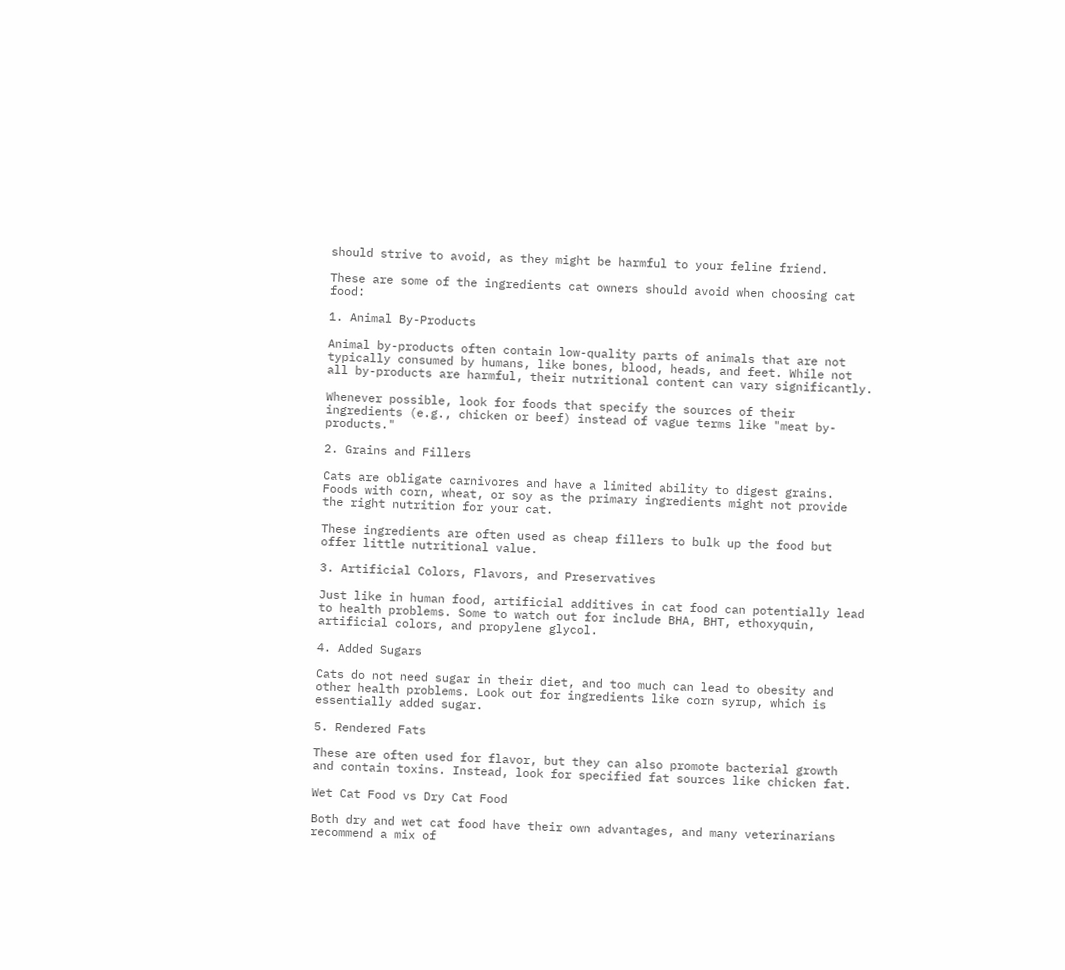should strive to avoid, as they might be harmful to your feline friend.

These are some of the ingredients cat owners should avoid when choosing cat food:

1. Animal By-Products

Animal by-products often contain low-quality parts of animals that are not typically consumed by humans, like bones, blood, heads, and feet. While not all by-products are harmful, their nutritional content can vary significantly.

Whenever possible, look for foods that specify the sources of their ingredients (e.g., chicken or beef) instead of vague terms like "meat by-products."

2. Grains and Fillers

Cats are obligate carnivores and have a limited ability to digest grains. Foods with corn, wheat, or soy as the primary ingredients might not provide the right nutrition for your cat.

These ingredients are often used as cheap fillers to bulk up the food but offer little nutritional value.

3. Artificial Colors, Flavors, and Preservatives

Just like in human food, artificial additives in cat food can potentially lead to health problems. Some to watch out for include BHA, BHT, ethoxyquin, artificial colors, and propylene glycol.

4. Added Sugars

Cats do not need sugar in their diet, and too much can lead to obesity and other health problems. Look out for ingredients like corn syrup, which is essentially added sugar.

5. Rendered Fats

These are often used for flavor, but they can also promote bacterial growth and contain toxins. Instead, look for specified fat sources like chicken fat.

Wet Cat Food vs Dry Cat Food

Both dry and wet cat food have their own advantages, and many veterinarians recommend a mix of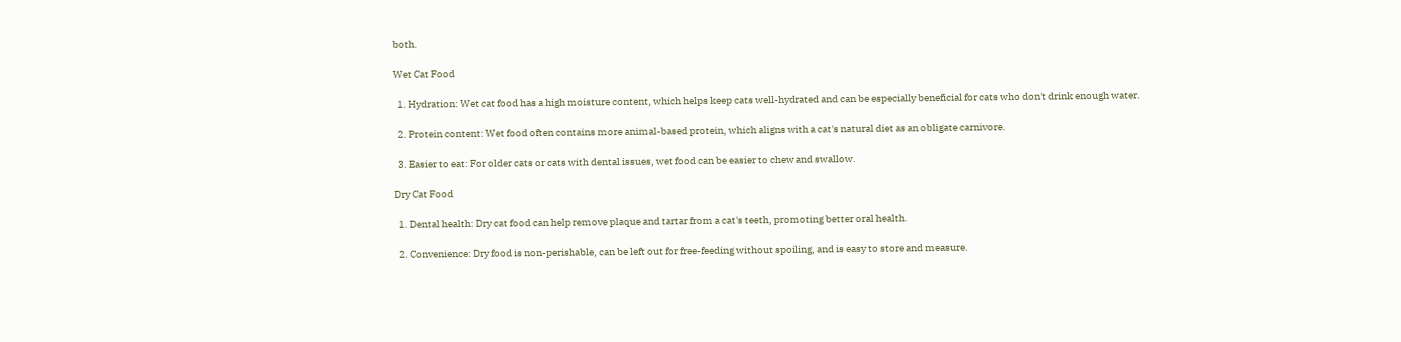both.

Wet Cat Food

  1. Hydration: Wet cat food has a high moisture content, which helps keep cats well-hydrated and can be especially beneficial for cats who don't drink enough water.

  2. Protein content: Wet food often contains more animal-based protein, which aligns with a cat's natural diet as an obligate carnivore.

  3. Easier to eat: For older cats or cats with dental issues, wet food can be easier to chew and swallow.

Dry Cat Food

  1. Dental health: Dry cat food can help remove plaque and tartar from a cat's teeth, promoting better oral health.

  2. Convenience: Dry food is non-perishable, can be left out for free-feeding without spoiling, and is easy to store and measure.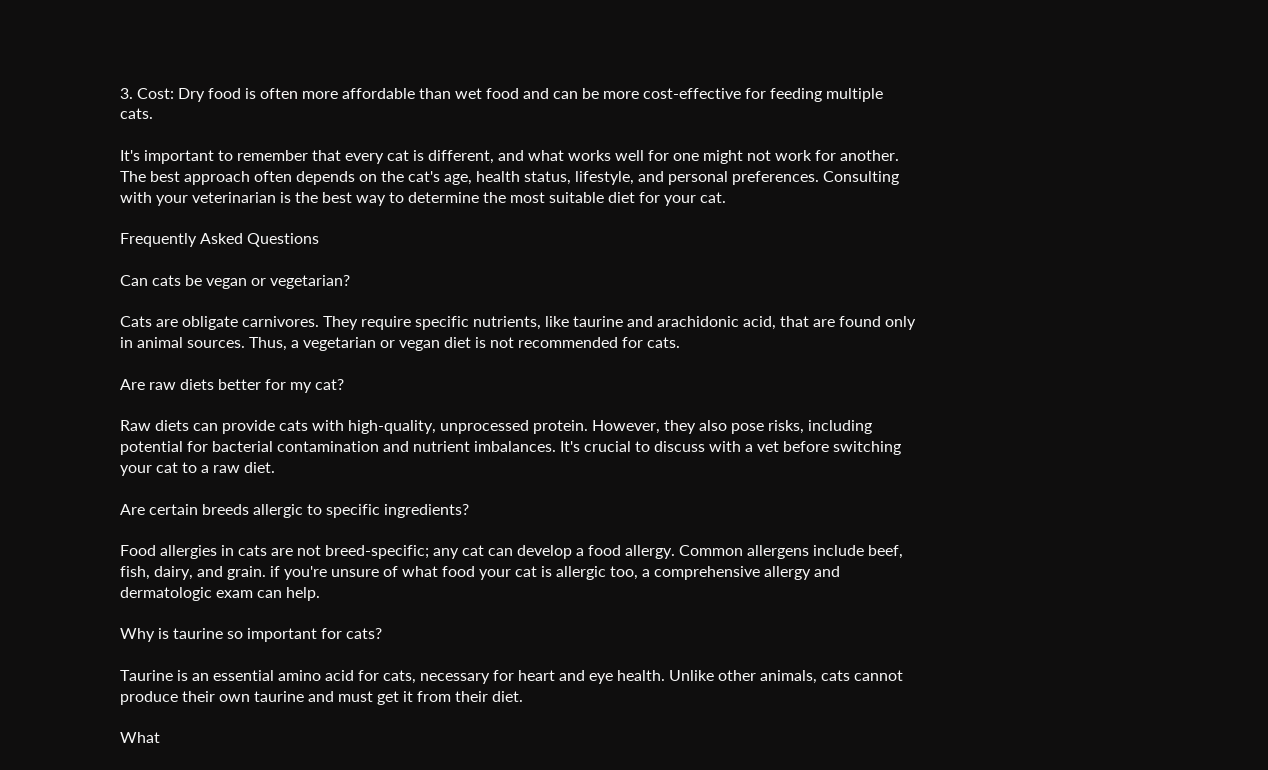3. Cost: Dry food is often more affordable than wet food and can be more cost-effective for feeding multiple cats.

It's important to remember that every cat is different, and what works well for one might not work for another. The best approach often depends on the cat's age, health status, lifestyle, and personal preferences. Consulting with your veterinarian is the best way to determine the most suitable diet for your cat.

Frequently Asked Questions

Can cats be vegan or vegetarian?

Cats are obligate carnivores. They require specific nutrients, like taurine and arachidonic acid, that are found only in animal sources. Thus, a vegetarian or vegan diet is not recommended for cats.

Are raw diets better for my cat?

Raw diets can provide cats with high-quality, unprocessed protein. However, they also pose risks, including potential for bacterial contamination and nutrient imbalances. It's crucial to discuss with a vet before switching your cat to a raw diet.

Are certain breeds allergic to specific ingredients?

Food allergies in cats are not breed-specific; any cat can develop a food allergy. Common allergens include beef, fish, dairy, and grain. if you're unsure of what food your cat is allergic too, a comprehensive allergy and dermatologic exam can help.

Why is taurine so important for cats?

Taurine is an essential amino acid for cats, necessary for heart and eye health. Unlike other animals, cats cannot produce their own taurine and must get it from their diet.

What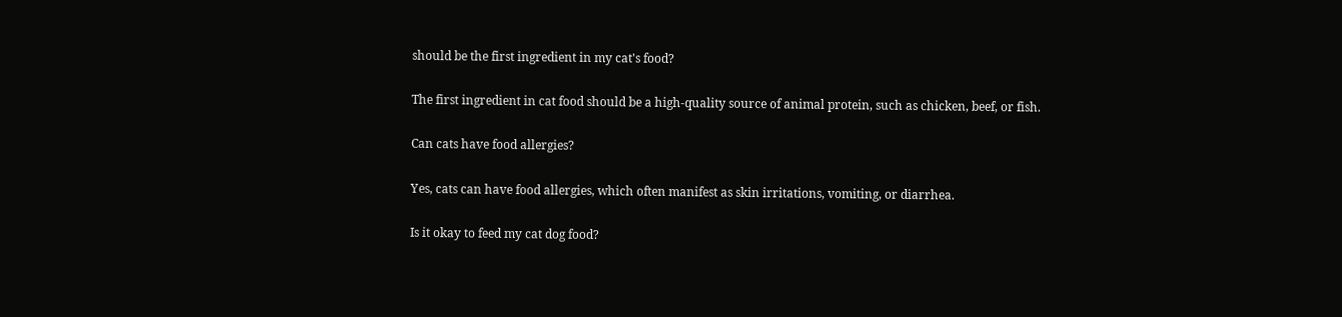should be the first ingredient in my cat's food?

The first ingredient in cat food should be a high-quality source of animal protein, such as chicken, beef, or fish.

Can cats have food allergies?

Yes, cats can have food allergies, which often manifest as skin irritations, vomiting, or diarrhea.

Is it okay to feed my cat dog food?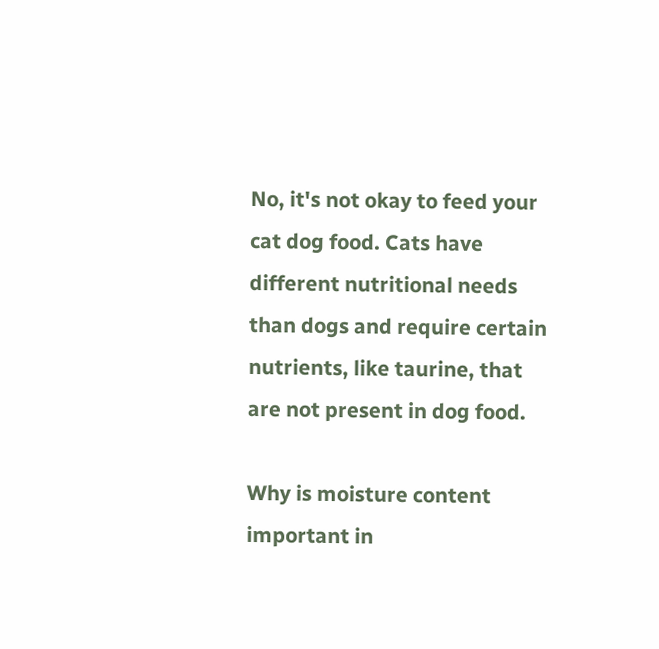No, it's not okay to feed your cat dog food. Cats have different nutritional needs than dogs and require certain nutrients, like taurine, that are not present in dog food.

Why is moisture content important in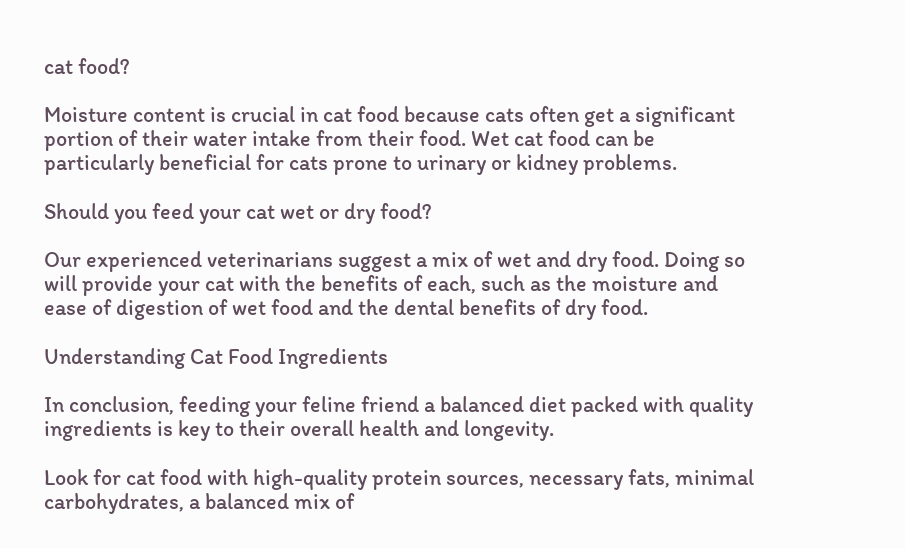cat food?

Moisture content is crucial in cat food because cats often get a significant portion of their water intake from their food. Wet cat food can be particularly beneficial for cats prone to urinary or kidney problems.

Should you feed your cat wet or dry food?

Our experienced veterinarians suggest a mix of wet and dry food. Doing so will provide your cat with the benefits of each, such as the moisture and ease of digestion of wet food and the dental benefits of dry food.

Understanding Cat Food Ingredients

In conclusion, feeding your feline friend a balanced diet packed with quality ingredients is key to their overall health and longevity.

Look for cat food with high-quality protein sources, necessary fats, minimal carbohydrates, a balanced mix of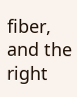fiber, and the right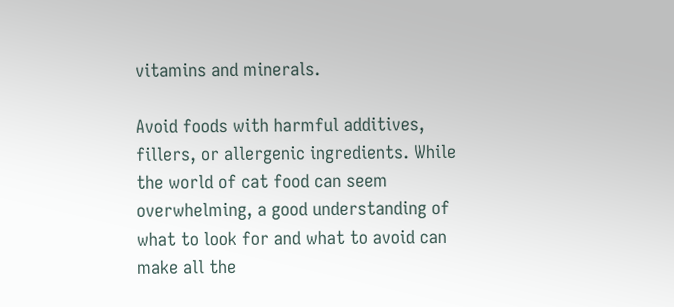vitamins and minerals.

Avoid foods with harmful additives, fillers, or allergenic ingredients. While the world of cat food can seem overwhelming, a good understanding of what to look for and what to avoid can make all the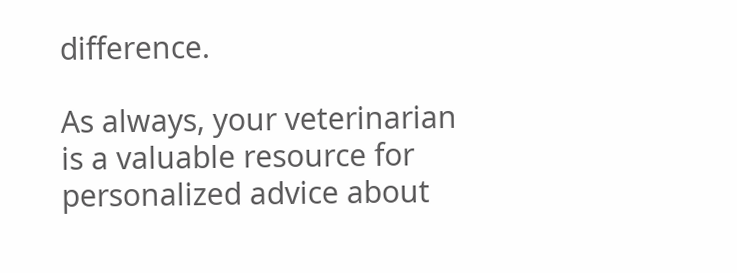difference.

As always, your veterinarian is a valuable resource for personalized advice about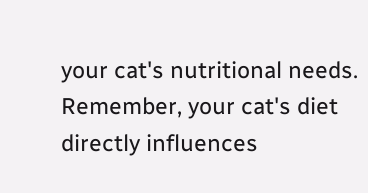your cat's nutritional needs. Remember, your cat's diet directly influences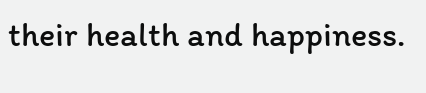their health and happiness.